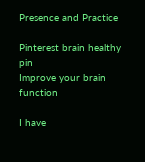Presence and Practice

Pinterest brain healthy pin
Improve your brain function

I have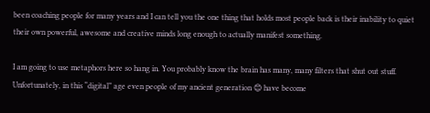been coaching people for many years and I can tell you the one thing that holds most people back is their inability to quiet their own powerful, awesome and creative minds long enough to actually manifest something.

I am going to use metaphors here so hang in. You probably know the brain has many, many filters that shut out stuff. Unfortunately, in this “digital” age even people of my ancient generation 😊 have become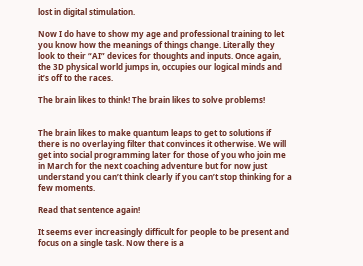lost in digital stimulation.

Now I do have to show my age and professional training to let you know how the meanings of things change. Literally they look to their “AI” devices for thoughts and inputs. Once again, the 3D physical world jumps in, occupies our logical minds and it’s off to the races.

The brain likes to think! The brain likes to solve problems!


The brain likes to make quantum leaps to get to solutions if there is no overlaying filter that convinces it otherwise. We will get into social programming later for those of you who join me in March for the next coaching adventure but for now just understand you can’t think clearly if you can’t stop thinking for a few moments.

Read that sentence again!

It seems ever increasingly difficult for people to be present and focus on a single task. Now there is a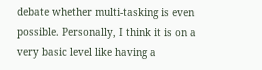debate whether multi-tasking is even possible. Personally, I think it is on a very basic level like having a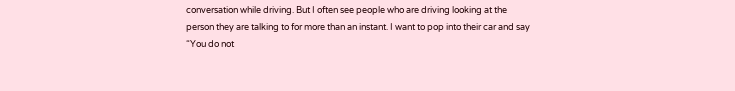conversation while driving. But I often see people who are driving looking at the person they are talking to for more than an instant. I want to pop into their car and say “You do not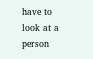have to look at a person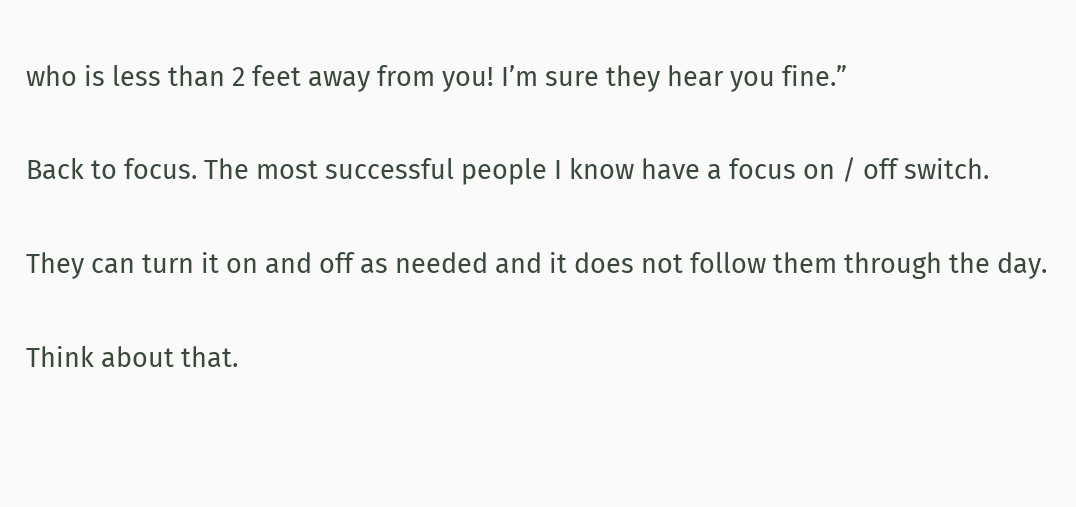who is less than 2 feet away from you! I’m sure they hear you fine.”

Back to focus. The most successful people I know have a focus on / off switch.

They can turn it on and off as needed and it does not follow them through the day.

Think about that.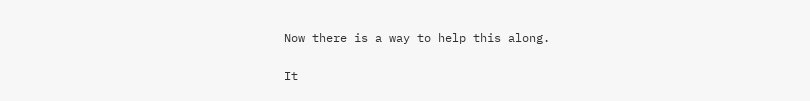Now there is a way to help this along.

It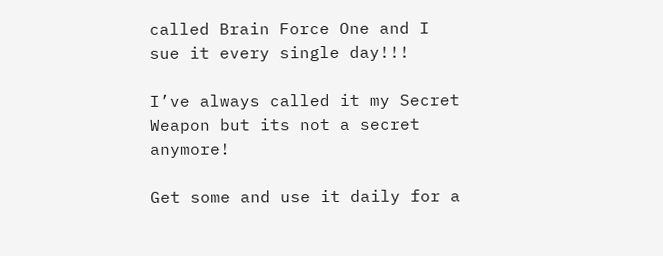called Brain Force One and I sue it every single day!!!

I’ve always called it my Secret Weapon but its not a secret anymore!

Get some and use it daily for a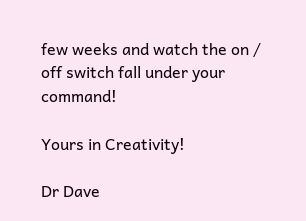few weeks and watch the on / off switch fall under your command!

Yours in Creativity!

Dr Dave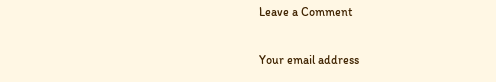Leave a Comment

Your email address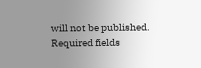will not be published. Required fields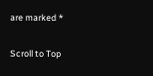are marked *

Scroll to Top